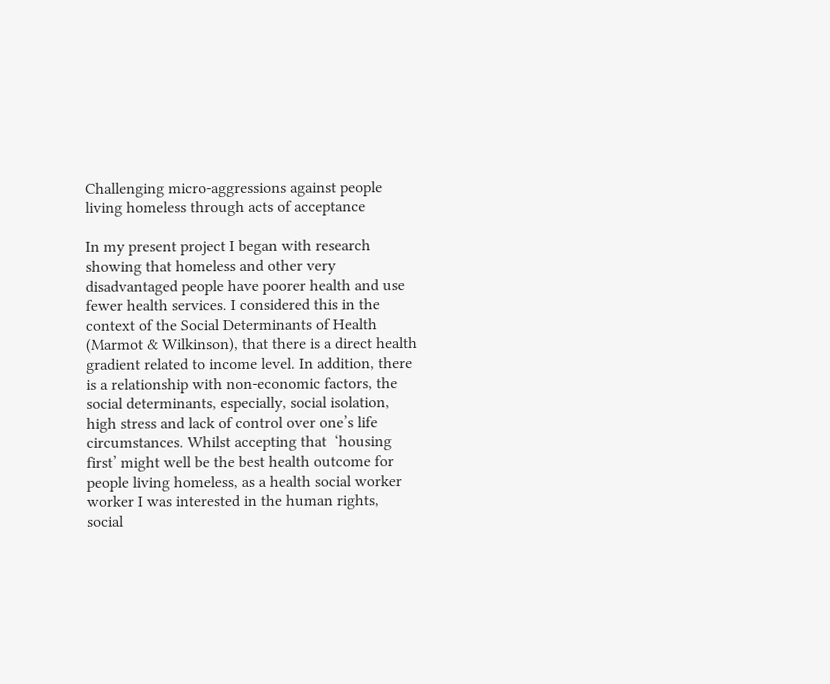Challenging micro-aggressions against people living homeless through acts of acceptance

In my present project I began with research showing that homeless and other very disadvantaged people have poorer health and use fewer health services. I considered this in the context of the Social Determinants of Health (Marmot & Wilkinson), that there is a direct health gradient related to income level. In addition, there is a relationship with non-economic factors, the social determinants, especially, social isolation, high stress and lack of control over one’s life circumstances. Whilst accepting that  ‘housing first’ might well be the best health outcome for people living homeless, as a health social worker worker I was interested in the human rights, social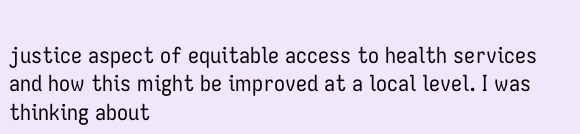justice aspect of equitable access to health services and how this might be improved at a local level. I was thinking about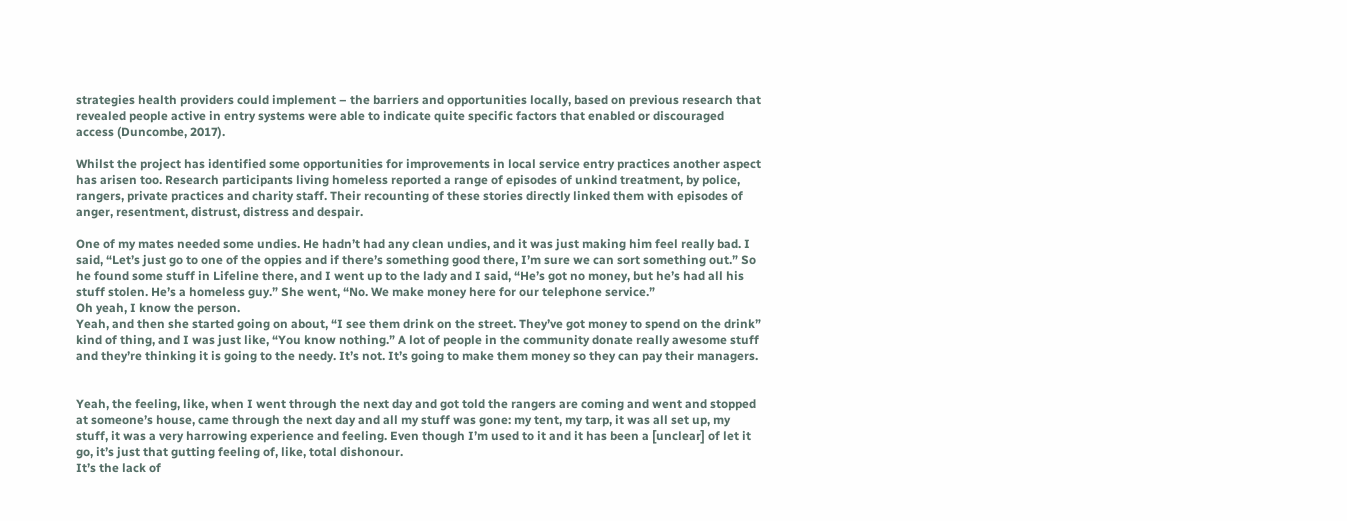strategies health providers could implement – the barriers and opportunities locally, based on previous research that revealed people active in entry systems were able to indicate quite specific factors that enabled or discouraged access (Duncombe, 2017).

Whilst the project has identified some opportunities for improvements in local service entry practices another aspect has arisen too. Research participants living homeless reported a range of episodes of unkind treatment, by police, rangers, private practices and charity staff. Their recounting of these stories directly linked them with episodes of anger, resentment, distrust, distress and despair.

One of my mates needed some undies. He hadn’t had any clean undies, and it was just making him feel really bad. I said, “Let’s just go to one of the oppies and if there’s something good there, I’m sure we can sort something out.” So he found some stuff in Lifeline there, and I went up to the lady and I said, “He’s got no money, but he’s had all his stuff stolen. He’s a homeless guy.” She went, “No. We make money here for our telephone service.”
Oh yeah, I know the person.
Yeah, and then she started going on about, “I see them drink on the street. They’ve got money to spend on the drink” kind of thing, and I was just like, “You know nothing.” A lot of people in the community donate really awesome stuff and they’re thinking it is going to the needy. It’s not. It’s going to make them money so they can pay their managers.


Yeah, the feeling, like, when I went through the next day and got told the rangers are coming and went and stopped at someone’s house, came through the next day and all my stuff was gone: my tent, my tarp, it was all set up, my stuff, it was a very harrowing experience and feeling. Even though I’m used to it and it has been a [unclear] of let it go, it’s just that gutting feeling of, like, total dishonour.
It’s the lack of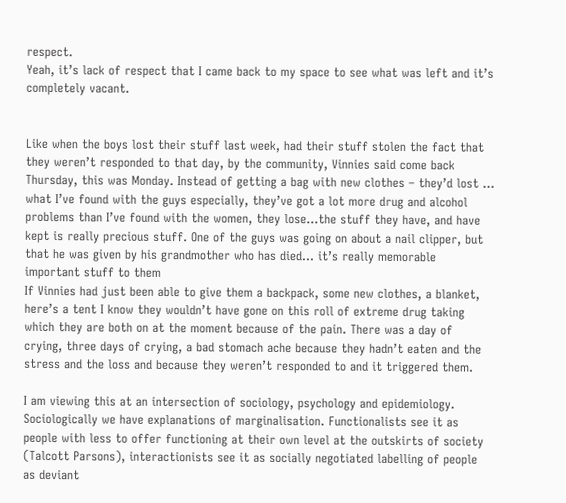respect.
Yeah, it’s lack of respect that I came back to my space to see what was left and it’s completely vacant.


Like when the boys lost their stuff last week, had their stuff stolen the fact that they weren’t responded to that day, by the community, Vinnies said come back Thursday, this was Monday. Instead of getting a bag with new clothes – they’d lost … what I’ve found with the guys especially, they’ve got a lot more drug and alcohol problems than I’ve found with the women, they lose…the stuff they have, and have kept is really precious stuff. One of the guys was going on about a nail clipper, but that he was given by his grandmother who has died… it’s really memorable important stuff to them
If Vinnies had just been able to give them a backpack, some new clothes, a blanket, here’s a tent I know they wouldn’t have gone on this roll of extreme drug taking which they are both on at the moment because of the pain. There was a day of crying, three days of crying, a bad stomach ache because they hadn’t eaten and the stress and the loss and because they weren’t responded to and it triggered them.

I am viewing this at an intersection of sociology, psychology and epidemiology. Sociologically we have explanations of marginalisation. Functionalists see it as people with less to offer functioning at their own level at the outskirts of society (Talcott Parsons), interactionists see it as socially negotiated labelling of people as deviant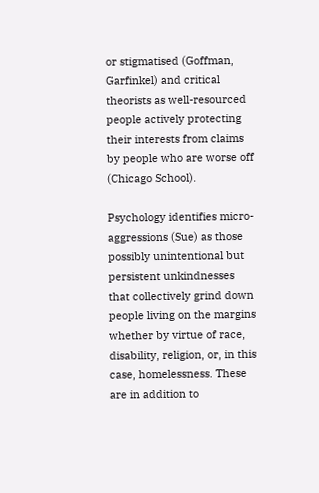or stigmatised (Goffman, Garfinkel) and critical theorists as well-resourced people actively protecting their interests from claims by people who are worse off (Chicago School).

Psychology identifies micro-aggressions (Sue) as those possibly unintentional but persistent unkindnesses that collectively grind down people living on the margins whether by virtue of race, disability, religion, or, in this case, homelessness. These are in addition to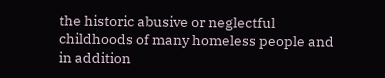the historic abusive or neglectful childhoods of many homeless people and in addition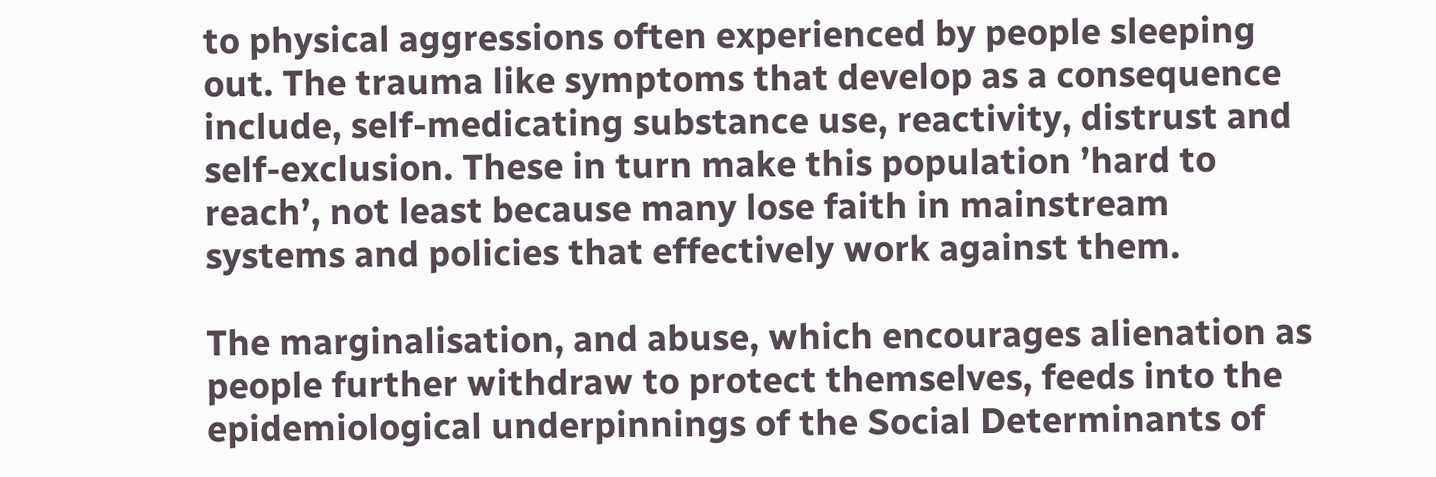to physical aggressions often experienced by people sleeping out. The trauma like symptoms that develop as a consequence include, self-medicating substance use, reactivity, distrust and self-exclusion. These in turn make this population ’hard to reach’, not least because many lose faith in mainstream systems and policies that effectively work against them.

The marginalisation, and abuse, which encourages alienation as people further withdraw to protect themselves, feeds into the epidemiological underpinnings of the Social Determinants of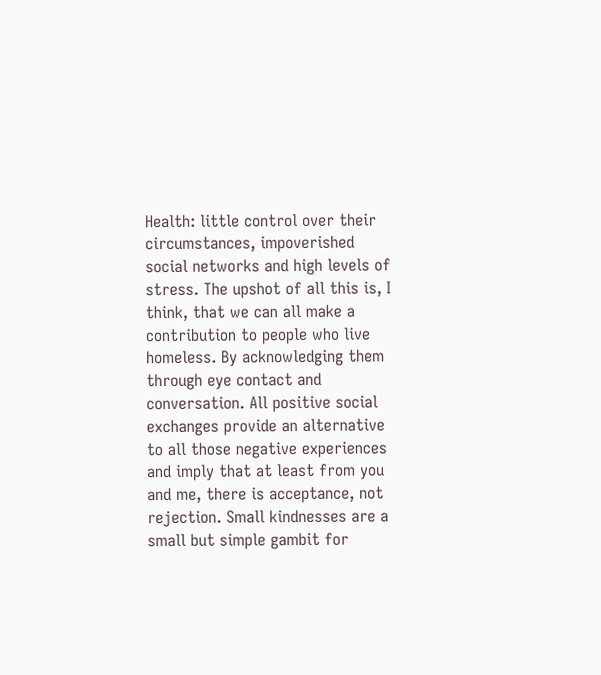Health: little control over their circumstances, impoverished social networks and high levels of stress. The upshot of all this is, I think, that we can all make a contribution to people who live homeless. By acknowledging them through eye contact and conversation. All positive social exchanges provide an alternative to all those negative experiences and imply that at least from you and me, there is acceptance, not rejection. Small kindnesses are a small but simple gambit for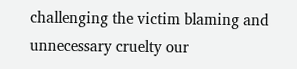challenging the victim blaming and unnecessary cruelty our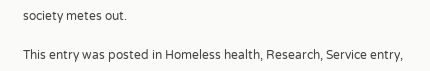society metes out.

This entry was posted in Homeless health, Research, Service entry,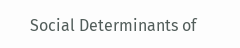Social Determinants of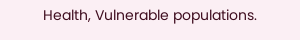Health, Vulnerable populations.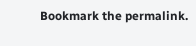Bookmark the permalink.